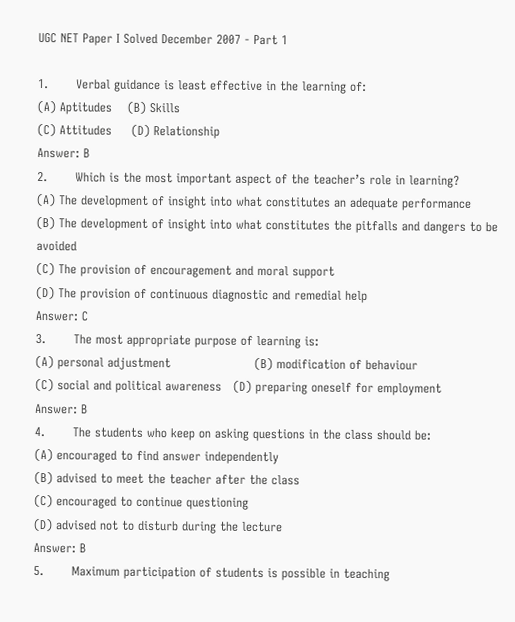UGC NET Paper I Solved December 2007 - Part 1

1.       Verbal guidance is least effective in the learning of:
(A) Aptitudes    (B) Skills
(C) Attitudes     (D) Relationship
Answer: B
2.       Which is the most important aspect of the teacher’s role in learning?
(A) The development of insight into what constitutes an adequate performance
(B) The development of insight into what constitutes the pitfalls and dangers to be avoided
(C) The provision of encouragement and moral support
(D) The provision of continuous diagnostic and remedial help
Answer: C
3.       The most appropriate purpose of learning is:
(A) personal adjustment                     (B) modification of behaviour
(C) social and political awareness   (D) preparing oneself for employment
Answer: B
4.       The students who keep on asking questions in the class should be:
(A) encouraged to find answer independently
(B) advised to meet the teacher after the class
(C) encouraged to continue questioning
(D) advised not to disturb during the lecture
Answer: B
5.       Maximum participation of students is possible in teaching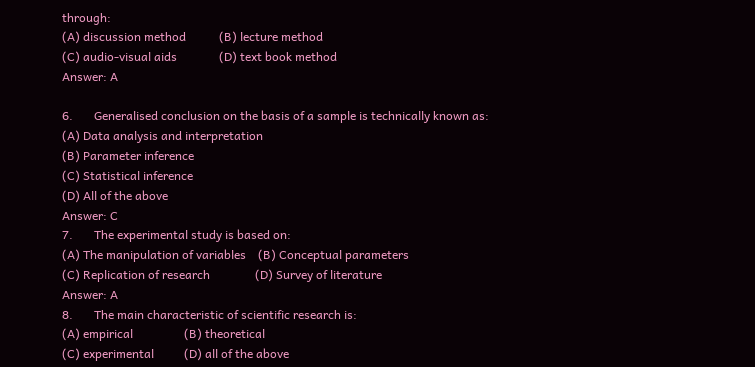through:
(A) discussion method           (B) lecture method
(C) audio-visual aids              (D) text book method
Answer: A

6.       Generalised conclusion on the basis of a sample is technically known as:
(A) Data analysis and interpretation
(B) Parameter inference
(C) Statistical inference
(D) All of the above
Answer: C
7.       The experimental study is based on:
(A) The manipulation of variables    (B) Conceptual parameters
(C) Replication of research               (D) Survey of literature
Answer: A
8.       The main characteristic of scientific research is:
(A) empirical                 (B) theoretical
(C) experimental          (D) all of the above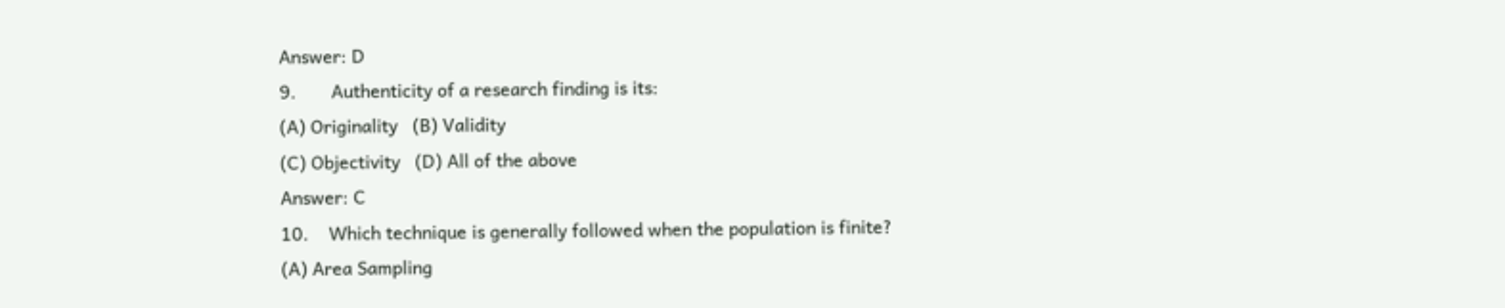Answer: D
9.       Authenticity of a research finding is its:
(A) Originality   (B) Validity
(C) Objectivity   (D) All of the above
Answer: C
10.    Which technique is generally followed when the population is finite?
(A) Area Sampling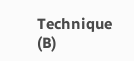Technique                      (B)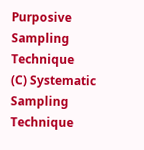Purposive Sampling Technique
(C) Systematic Sampling Technique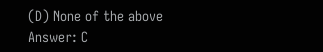(D) None of the above
Answer: C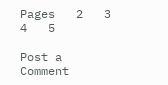Pages   2   3   4   5

Post a Comment